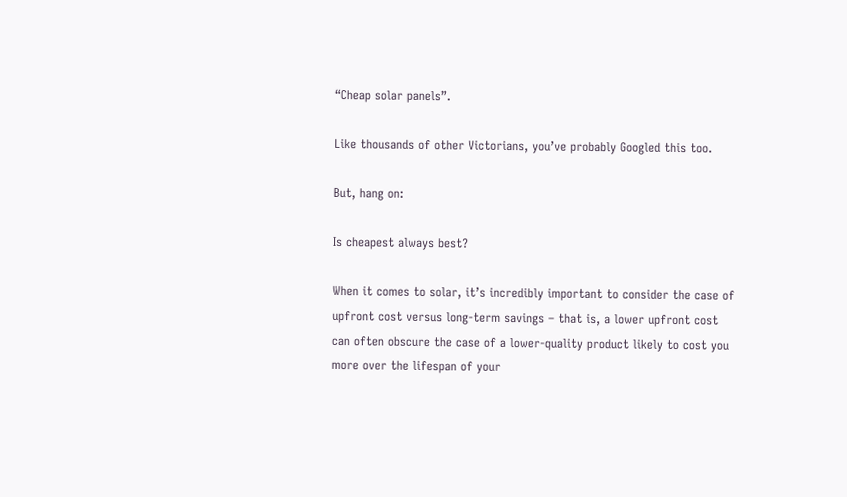“Cheap solar panels”.

Like thousands of other Victorians, you’ve probably Googled this too.

But, hang on:

Is cheapest always best?

When it comes to solar, it’s incredibly important to consider the case of upfront cost versus long-term savings – that is, a lower upfront cost can often obscure the case of a lower-quality product likely to cost you more over the lifespan of your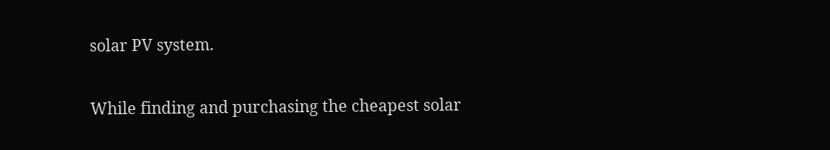solar PV system.

While finding and purchasing the cheapest solar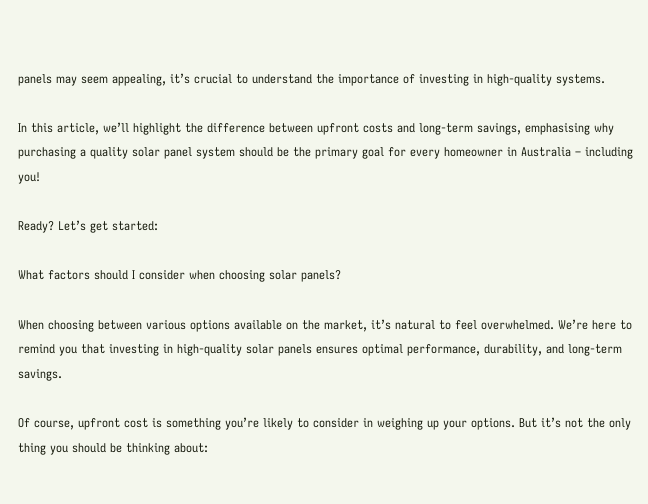panels may seem appealing, it’s crucial to understand the importance of investing in high-quality systems.

In this article, we’ll highlight the difference between upfront costs and long-term savings, emphasising why purchasing a quality solar panel system should be the primary goal for every homeowner in Australia – including you!

Ready? Let’s get started:

What factors should I consider when choosing solar panels?

When choosing between various options available on the market, it’s natural to feel overwhelmed. We’re here to remind you that investing in high-quality solar panels ensures optimal performance, durability, and long-term savings.

Of course, upfront cost is something you’re likely to consider in weighing up your options. But it’s not the only thing you should be thinking about: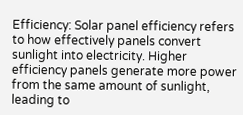Efficiency: Solar panel efficiency refers to how effectively panels convert sunlight into electricity. Higher efficiency panels generate more power from the same amount of sunlight, leading to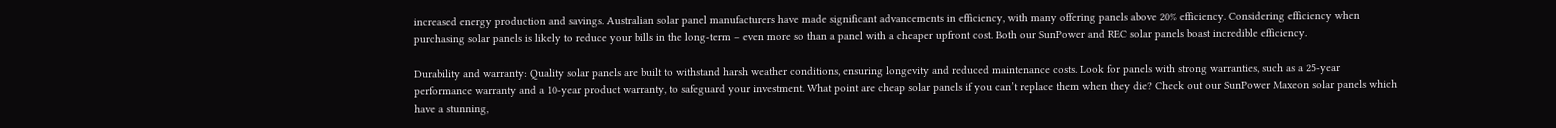increased energy production and savings. Australian solar panel manufacturers have made significant advancements in efficiency, with many offering panels above 20% efficiency. Considering efficiency when purchasing solar panels is likely to reduce your bills in the long-term – even more so than a panel with a cheaper upfront cost. Both our SunPower and REC solar panels boast incredible efficiency.

Durability and warranty: Quality solar panels are built to withstand harsh weather conditions, ensuring longevity and reduced maintenance costs. Look for panels with strong warranties, such as a 25-year performance warranty and a 10-year product warranty, to safeguard your investment. What point are cheap solar panels if you can’t replace them when they die? Check out our SunPower Maxeon solar panels which have a stunning,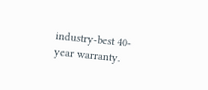industry-best 40-year warranty.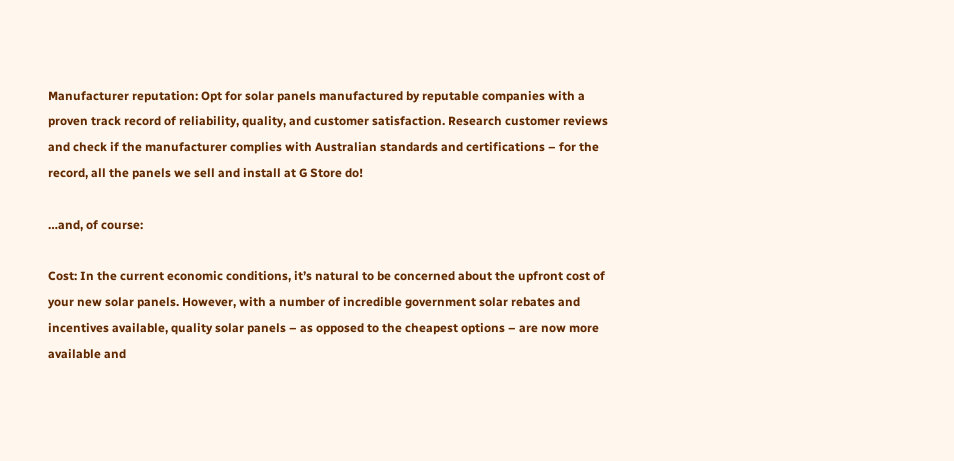Manufacturer reputation: Opt for solar panels manufactured by reputable companies with a proven track record of reliability, quality, and customer satisfaction. Research customer reviews and check if the manufacturer complies with Australian standards and certifications – for the record, all the panels we sell and install at G Store do!

…and, of course:

Cost: In the current economic conditions, it’s natural to be concerned about the upfront cost of your new solar panels. However, with a number of incredible government solar rebates and incentives available, quality solar panels – as opposed to the cheapest options – are now more available and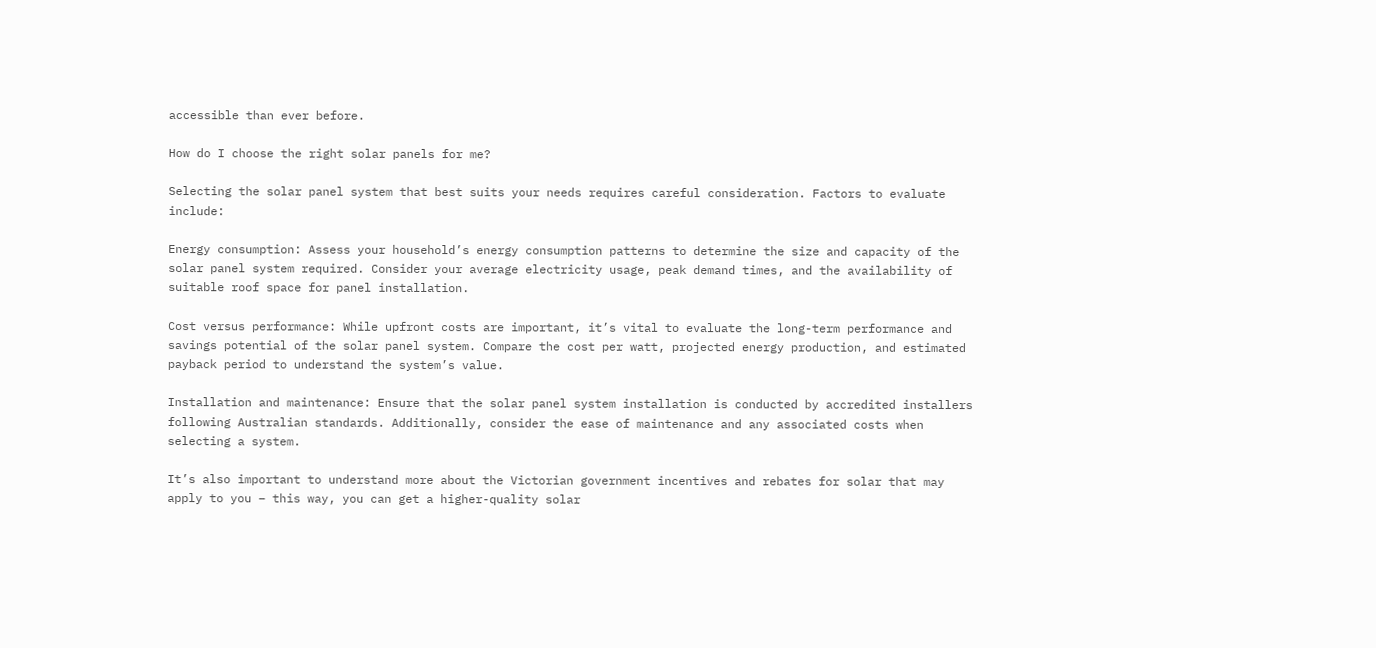accessible than ever before.

How do I choose the right solar panels for me?

Selecting the solar panel system that best suits your needs requires careful consideration. Factors to evaluate include:

Energy consumption: Assess your household’s energy consumption patterns to determine the size and capacity of the solar panel system required. Consider your average electricity usage, peak demand times, and the availability of suitable roof space for panel installation.

Cost versus performance: While upfront costs are important, it’s vital to evaluate the long-term performance and savings potential of the solar panel system. Compare the cost per watt, projected energy production, and estimated payback period to understand the system’s value.

Installation and maintenance: Ensure that the solar panel system installation is conducted by accredited installers following Australian standards. Additionally, consider the ease of maintenance and any associated costs when selecting a system.

It’s also important to understand more about the Victorian government incentives and rebates for solar that may apply to you – this way, you can get a higher-quality solar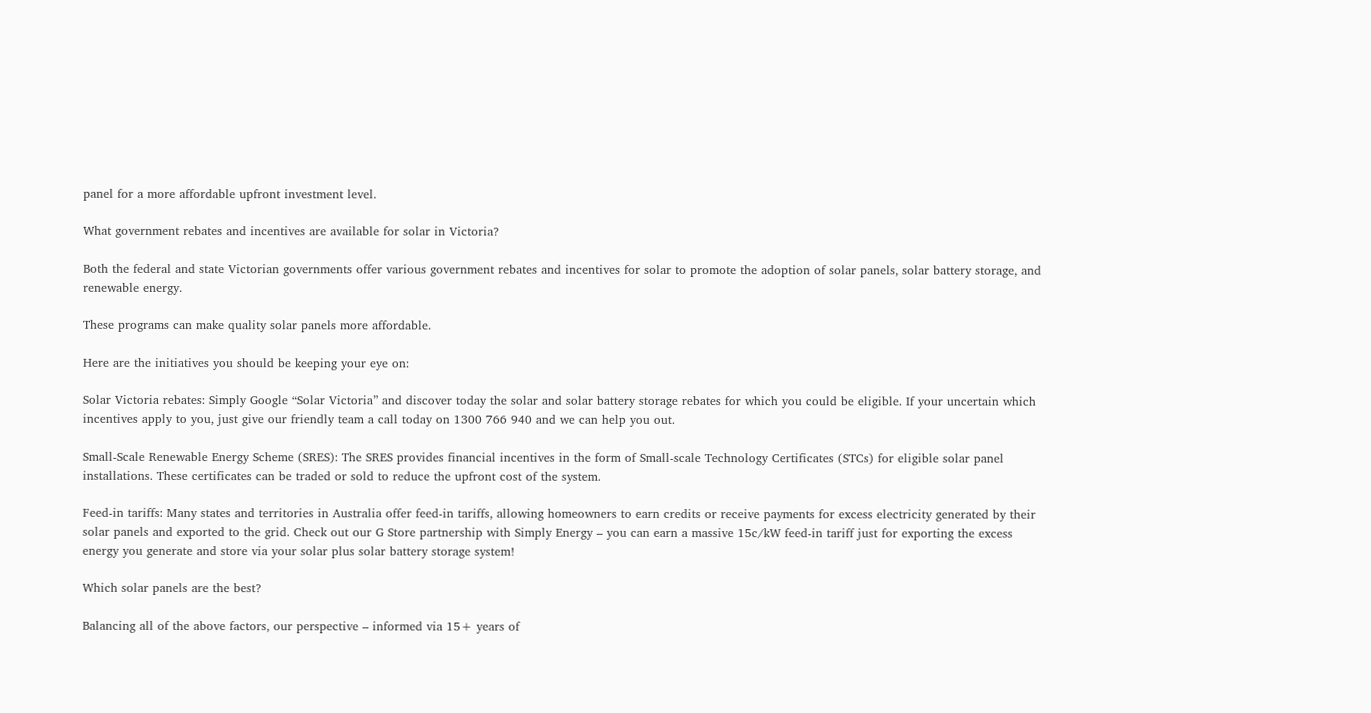panel for a more affordable upfront investment level.

What government rebates and incentives are available for solar in Victoria?

Both the federal and state Victorian governments offer various government rebates and incentives for solar to promote the adoption of solar panels, solar battery storage, and renewable energy.

These programs can make quality solar panels more affordable.

Here are the initiatives you should be keeping your eye on:

Solar Victoria rebates: Simply Google “Solar Victoria” and discover today the solar and solar battery storage rebates for which you could be eligible. If your uncertain which incentives apply to you, just give our friendly team a call today on 1300 766 940 and we can help you out.

Small-Scale Renewable Energy Scheme (SRES): The SRES provides financial incentives in the form of Small-scale Technology Certificates (STCs) for eligible solar panel installations. These certificates can be traded or sold to reduce the upfront cost of the system.

Feed-in tariffs: Many states and territories in Australia offer feed-in tariffs, allowing homeowners to earn credits or receive payments for excess electricity generated by their solar panels and exported to the grid. Check out our G Store partnership with Simply Energy – you can earn a massive 15c/kW feed-in tariff just for exporting the excess energy you generate and store via your solar plus solar battery storage system!

Which solar panels are the best?

Balancing all of the above factors, our perspective – informed via 15+ years of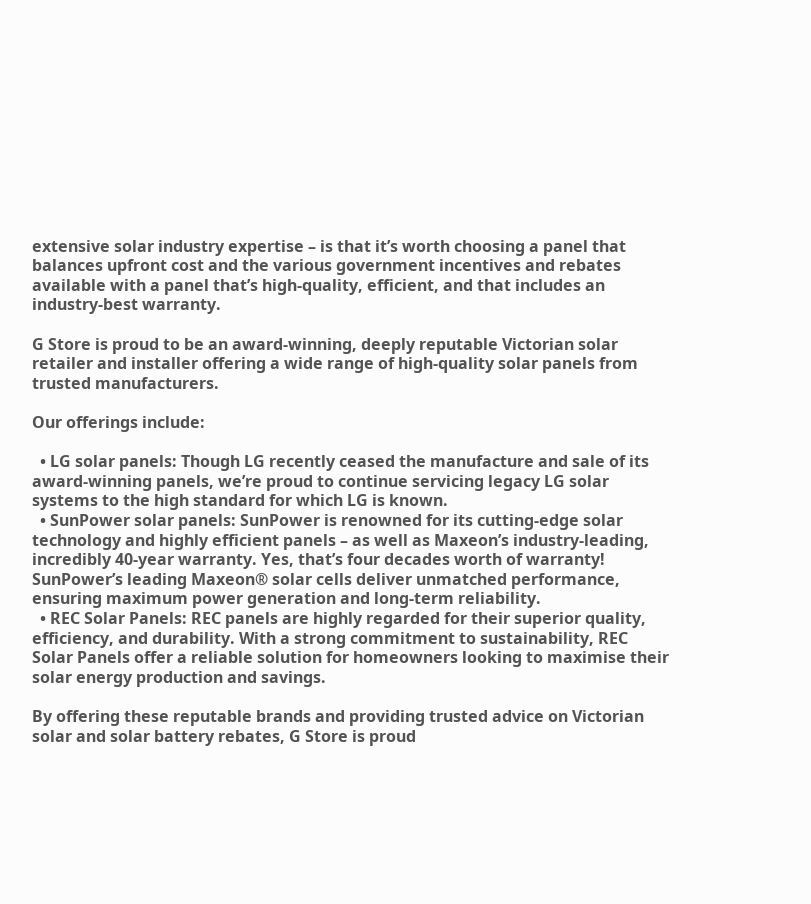extensive solar industry expertise – is that it’s worth choosing a panel that balances upfront cost and the various government incentives and rebates available with a panel that’s high-quality, efficient, and that includes an industry-best warranty.

G Store is proud to be an award-winning, deeply reputable Victorian solar retailer and installer offering a wide range of high-quality solar panels from trusted manufacturers.

Our offerings include:

  • LG solar panels: Though LG recently ceased the manufacture and sale of its award-winning panels, we’re proud to continue servicing legacy LG solar systems to the high standard for which LG is known.
  • SunPower solar panels: SunPower is renowned for its cutting-edge solar technology and highly efficient panels – as well as Maxeon’s industry-leading, incredibly 40-year warranty. Yes, that’s four decades worth of warranty! SunPower’s leading Maxeon® solar cells deliver unmatched performance, ensuring maximum power generation and long-term reliability.
  • REC Solar Panels: REC panels are highly regarded for their superior quality, efficiency, and durability. With a strong commitment to sustainability, REC Solar Panels offer a reliable solution for homeowners looking to maximise their solar energy production and savings.

By offering these reputable brands and providing trusted advice on Victorian solar and solar battery rebates, G Store is proud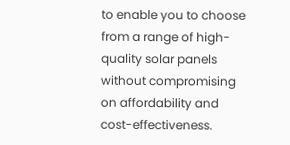to enable you to choose from a range of high-quality solar panels without compromising on affordability and cost-effectiveness.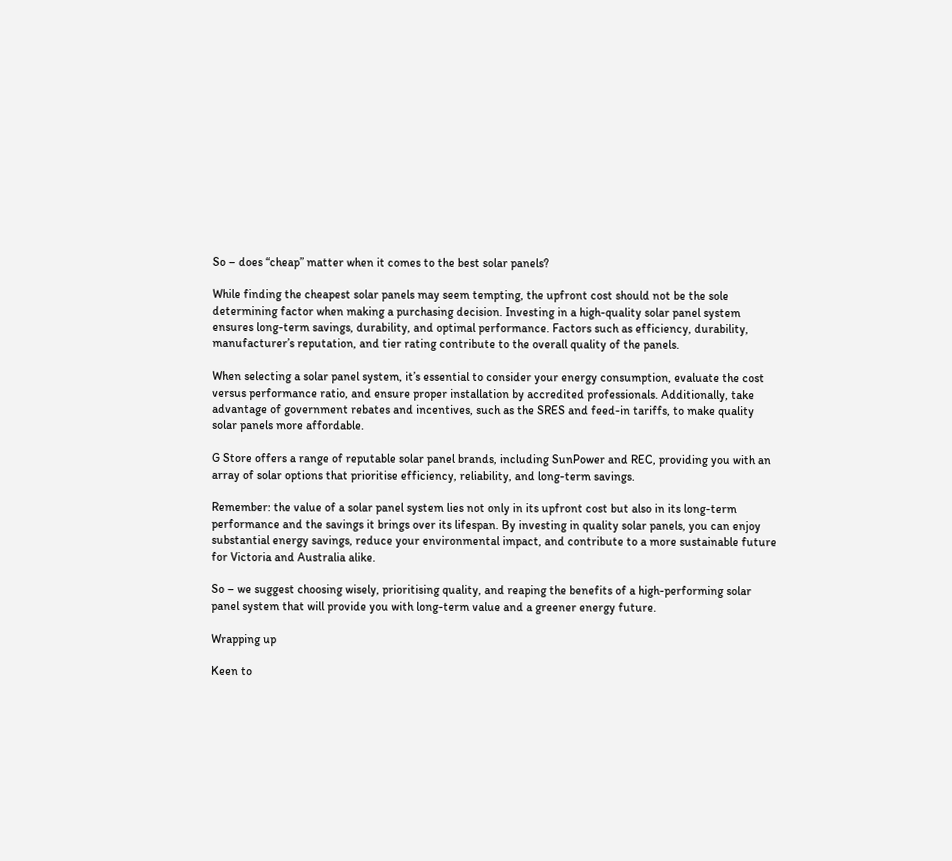So – does “cheap” matter when it comes to the best solar panels?

While finding the cheapest solar panels may seem tempting, the upfront cost should not be the sole determining factor when making a purchasing decision. Investing in a high-quality solar panel system ensures long-term savings, durability, and optimal performance. Factors such as efficiency, durability, manufacturer’s reputation, and tier rating contribute to the overall quality of the panels.

When selecting a solar panel system, it’s essential to consider your energy consumption, evaluate the cost versus performance ratio, and ensure proper installation by accredited professionals. Additionally, take advantage of government rebates and incentives, such as the SRES and feed-in tariffs, to make quality solar panels more affordable.

G Store offers a range of reputable solar panel brands, including SunPower and REC, providing you with an array of solar options that prioritise efficiency, reliability, and long-term savings.

Remember: the value of a solar panel system lies not only in its upfront cost but also in its long-term performance and the savings it brings over its lifespan. By investing in quality solar panels, you can enjoy substantial energy savings, reduce your environmental impact, and contribute to a more sustainable future for Victoria and Australia alike.

So – we suggest choosing wisely, prioritising quality, and reaping the benefits of a high-performing solar panel system that will provide you with long-term value and a greener energy future.

Wrapping up

Keen to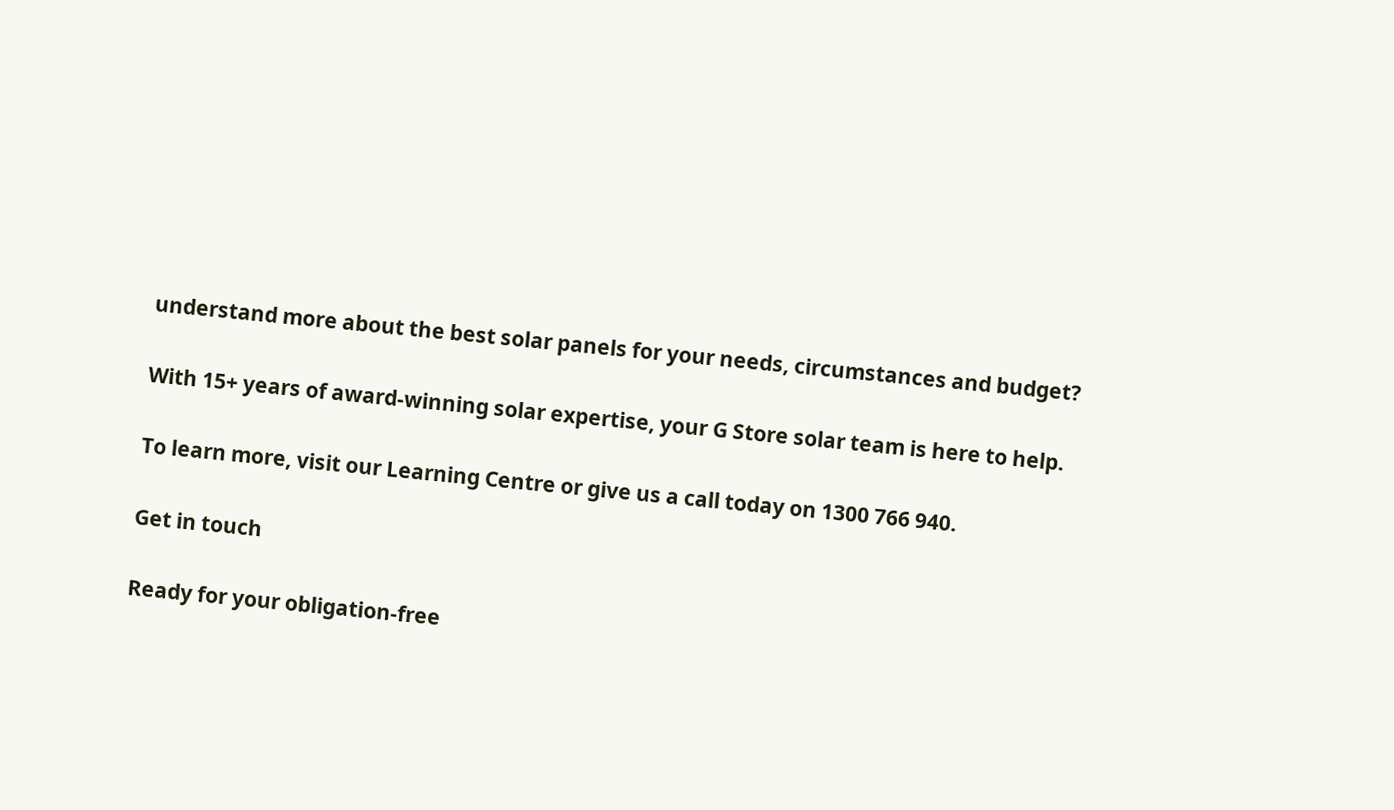understand more about the best solar panels for your needs, circumstances and budget?

With 15+ years of award-winning solar expertise, your G Store solar team is here to help.

To learn more, visit our Learning Centre or give us a call today on 1300 766 940.

Get in touch

Ready for your obligation-free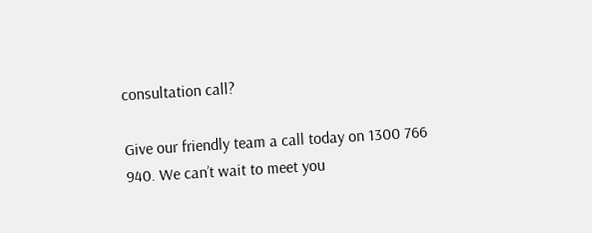consultation call?

Give our friendly team a call today on 1300 766 940. We can’t wait to meet you